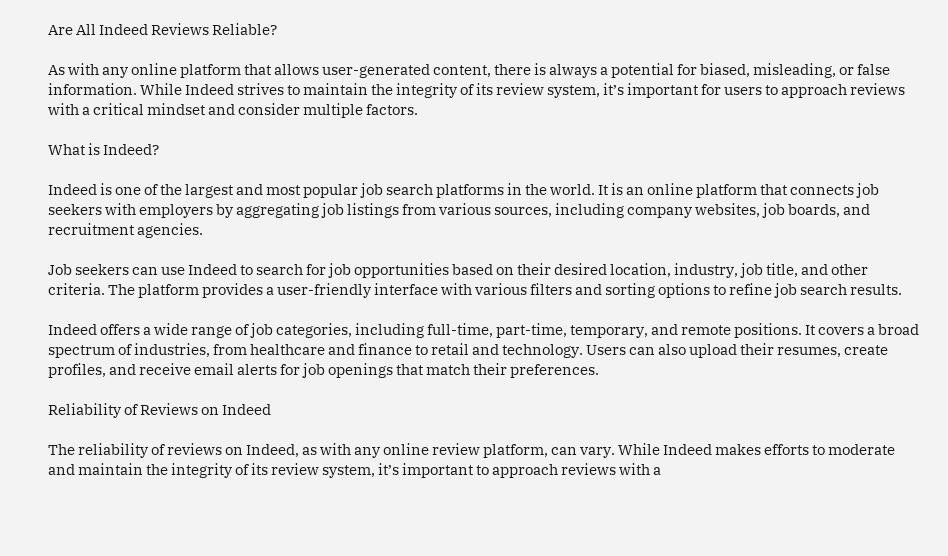Are All Indeed Reviews Reliable?

As with any online platform that allows user-generated content, there is always a potential for biased, misleading, or false information. While Indeed strives to maintain the integrity of its review system, it’s important for users to approach reviews with a critical mindset and consider multiple factors.

What is Indeed?

Indeed is one of the largest and most popular job search platforms in the world. It is an online platform that connects job seekers with employers by aggregating job listings from various sources, including company websites, job boards, and recruitment agencies.

Job seekers can use Indeed to search for job opportunities based on their desired location, industry, job title, and other criteria. The platform provides a user-friendly interface with various filters and sorting options to refine job search results.

Indeed offers a wide range of job categories, including full-time, part-time, temporary, and remote positions. It covers a broad spectrum of industries, from healthcare and finance to retail and technology. Users can also upload their resumes, create profiles, and receive email alerts for job openings that match their preferences.

Reliability of Reviews on Indeed

The reliability of reviews on Indeed, as with any online review platform, can vary. While Indeed makes efforts to moderate and maintain the integrity of its review system, it’s important to approach reviews with a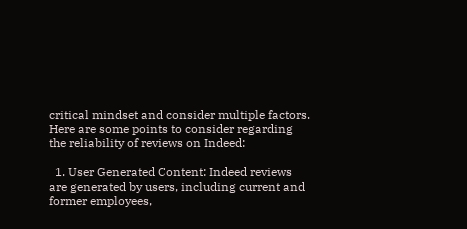critical mindset and consider multiple factors. Here are some points to consider regarding the reliability of reviews on Indeed:

  1. User Generated Content: Indeed reviews are generated by users, including current and former employees,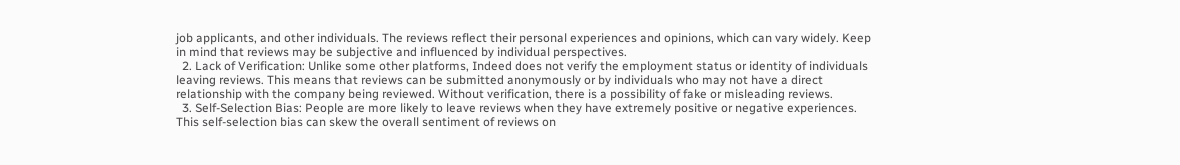job applicants, and other individuals. The reviews reflect their personal experiences and opinions, which can vary widely. Keep in mind that reviews may be subjective and influenced by individual perspectives.
  2. Lack of Verification: Unlike some other platforms, Indeed does not verify the employment status or identity of individuals leaving reviews. This means that reviews can be submitted anonymously or by individuals who may not have a direct relationship with the company being reviewed. Without verification, there is a possibility of fake or misleading reviews.
  3. Self-Selection Bias: People are more likely to leave reviews when they have extremely positive or negative experiences. This self-selection bias can skew the overall sentiment of reviews on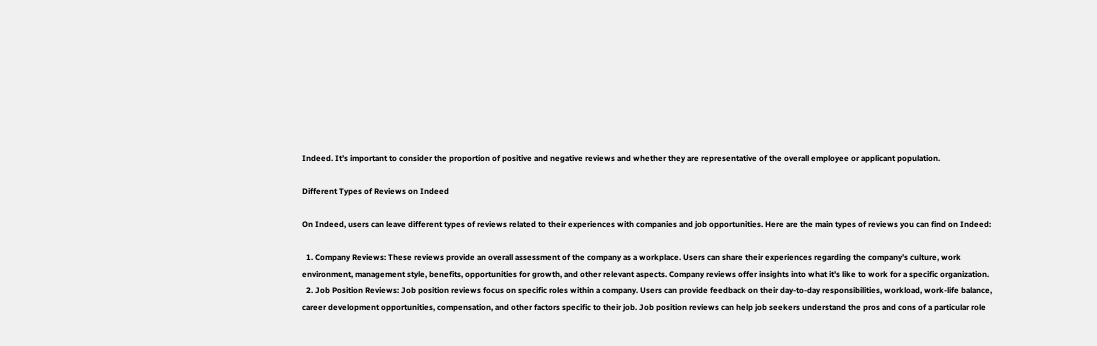Indeed. It’s important to consider the proportion of positive and negative reviews and whether they are representative of the overall employee or applicant population.

Different Types of Reviews on Indeed

On Indeed, users can leave different types of reviews related to their experiences with companies and job opportunities. Here are the main types of reviews you can find on Indeed:

  1. Company Reviews: These reviews provide an overall assessment of the company as a workplace. Users can share their experiences regarding the company’s culture, work environment, management style, benefits, opportunities for growth, and other relevant aspects. Company reviews offer insights into what it’s like to work for a specific organization.
  2. Job Position Reviews: Job position reviews focus on specific roles within a company. Users can provide feedback on their day-to-day responsibilities, workload, work-life balance, career development opportunities, compensation, and other factors specific to their job. Job position reviews can help job seekers understand the pros and cons of a particular role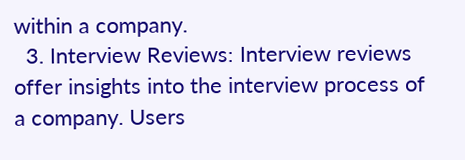within a company.
  3. Interview Reviews: Interview reviews offer insights into the interview process of a company. Users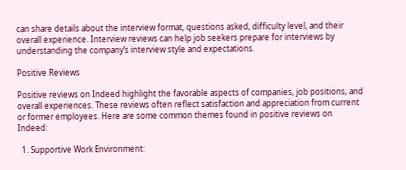can share details about the interview format, questions asked, difficulty level, and their overall experience. Interview reviews can help job seekers prepare for interviews by understanding the company’s interview style and expectations.

Positive Reviews

Positive reviews on Indeed highlight the favorable aspects of companies, job positions, and overall experiences. These reviews often reflect satisfaction and appreciation from current or former employees. Here are some common themes found in positive reviews on Indeed:

  1. Supportive Work Environment: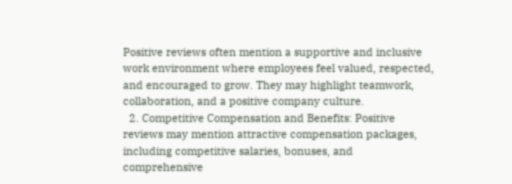Positive reviews often mention a supportive and inclusive work environment where employees feel valued, respected, and encouraged to grow. They may highlight teamwork, collaboration, and a positive company culture.
  2. Competitive Compensation and Benefits: Positive reviews may mention attractive compensation packages, including competitive salaries, bonuses, and comprehensive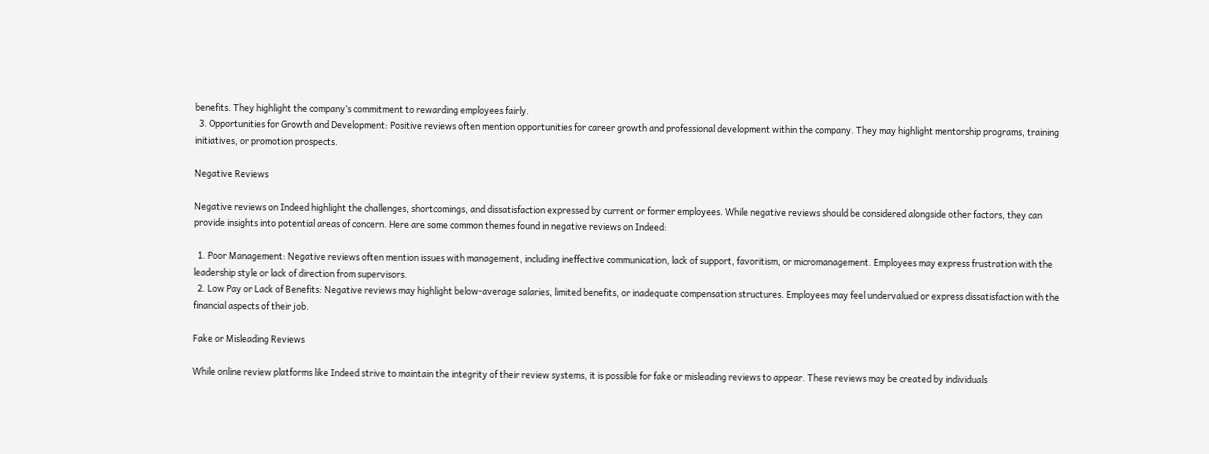benefits. They highlight the company’s commitment to rewarding employees fairly.
  3. Opportunities for Growth and Development: Positive reviews often mention opportunities for career growth and professional development within the company. They may highlight mentorship programs, training initiatives, or promotion prospects.

Negative Reviews

Negative reviews on Indeed highlight the challenges, shortcomings, and dissatisfaction expressed by current or former employees. While negative reviews should be considered alongside other factors, they can provide insights into potential areas of concern. Here are some common themes found in negative reviews on Indeed:

  1. Poor Management: Negative reviews often mention issues with management, including ineffective communication, lack of support, favoritism, or micromanagement. Employees may express frustration with the leadership style or lack of direction from supervisors.
  2. Low Pay or Lack of Benefits: Negative reviews may highlight below-average salaries, limited benefits, or inadequate compensation structures. Employees may feel undervalued or express dissatisfaction with the financial aspects of their job.

Fake or Misleading Reviews

While online review platforms like Indeed strive to maintain the integrity of their review systems, it is possible for fake or misleading reviews to appear. These reviews may be created by individuals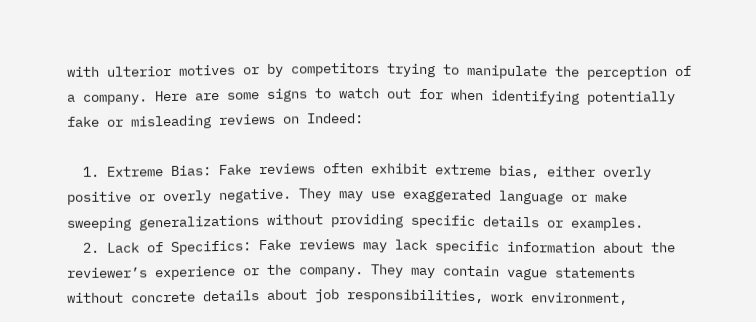with ulterior motives or by competitors trying to manipulate the perception of a company. Here are some signs to watch out for when identifying potentially fake or misleading reviews on Indeed:

  1. Extreme Bias: Fake reviews often exhibit extreme bias, either overly positive or overly negative. They may use exaggerated language or make sweeping generalizations without providing specific details or examples.
  2. Lack of Specifics: Fake reviews may lack specific information about the reviewer’s experience or the company. They may contain vague statements without concrete details about job responsibilities, work environment,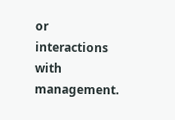or interactions with management.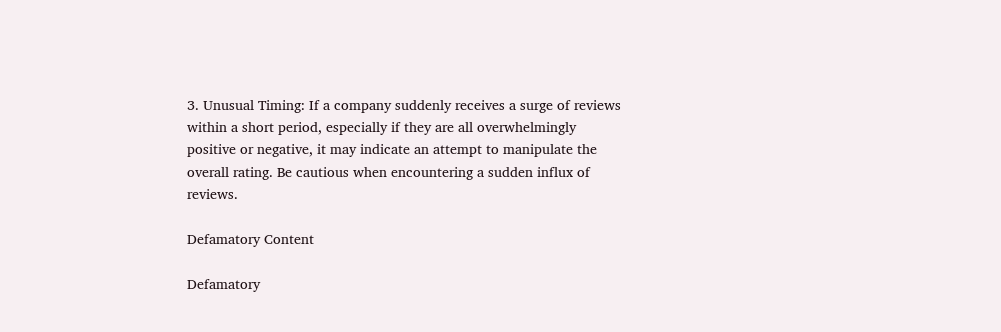3. Unusual Timing: If a company suddenly receives a surge of reviews within a short period, especially if they are all overwhelmingly positive or negative, it may indicate an attempt to manipulate the overall rating. Be cautious when encountering a sudden influx of reviews.

Defamatory Content

Defamatory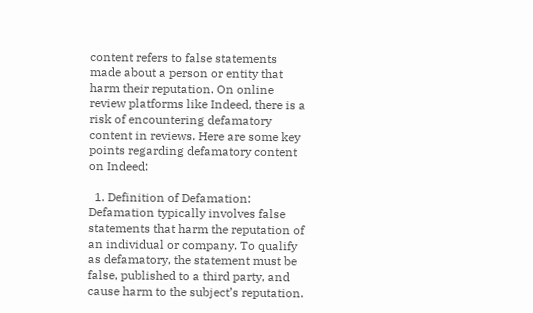content refers to false statements made about a person or entity that harm their reputation. On online review platforms like Indeed, there is a risk of encountering defamatory content in reviews. Here are some key points regarding defamatory content on Indeed:

  1. Definition of Defamation: Defamation typically involves false statements that harm the reputation of an individual or company. To qualify as defamatory, the statement must be false, published to a third party, and cause harm to the subject’s reputation.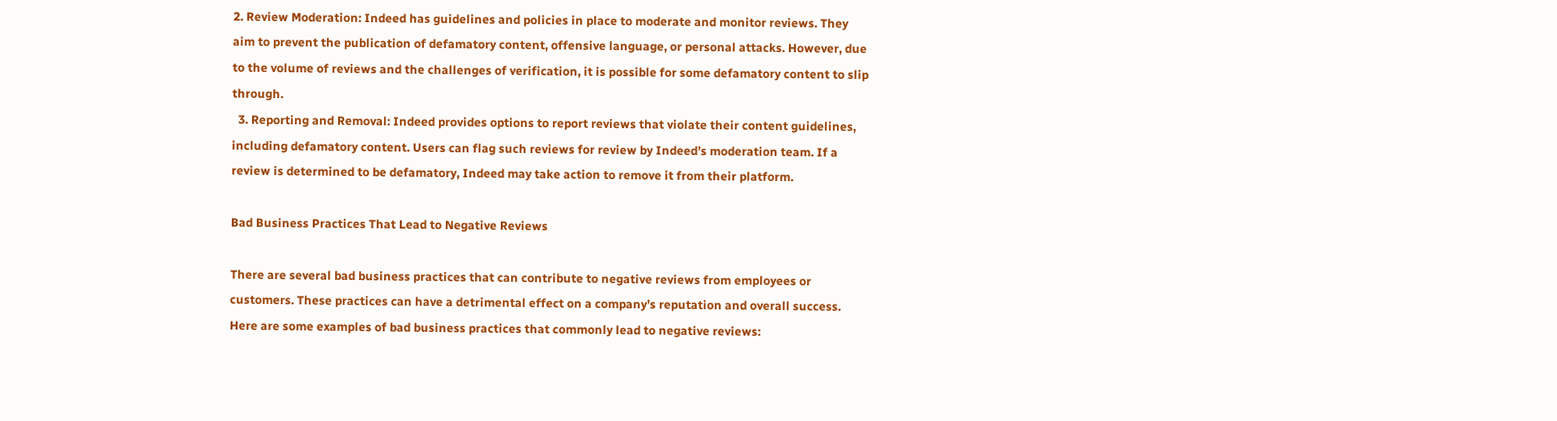2. Review Moderation: Indeed has guidelines and policies in place to moderate and monitor reviews. They aim to prevent the publication of defamatory content, offensive language, or personal attacks. However, due to the volume of reviews and the challenges of verification, it is possible for some defamatory content to slip through.
  3. Reporting and Removal: Indeed provides options to report reviews that violate their content guidelines, including defamatory content. Users can flag such reviews for review by Indeed’s moderation team. If a review is determined to be defamatory, Indeed may take action to remove it from their platform.

Bad Business Practices That Lead to Negative Reviews

There are several bad business practices that can contribute to negative reviews from employees or customers. These practices can have a detrimental effect on a company’s reputation and overall success. Here are some examples of bad business practices that commonly lead to negative reviews: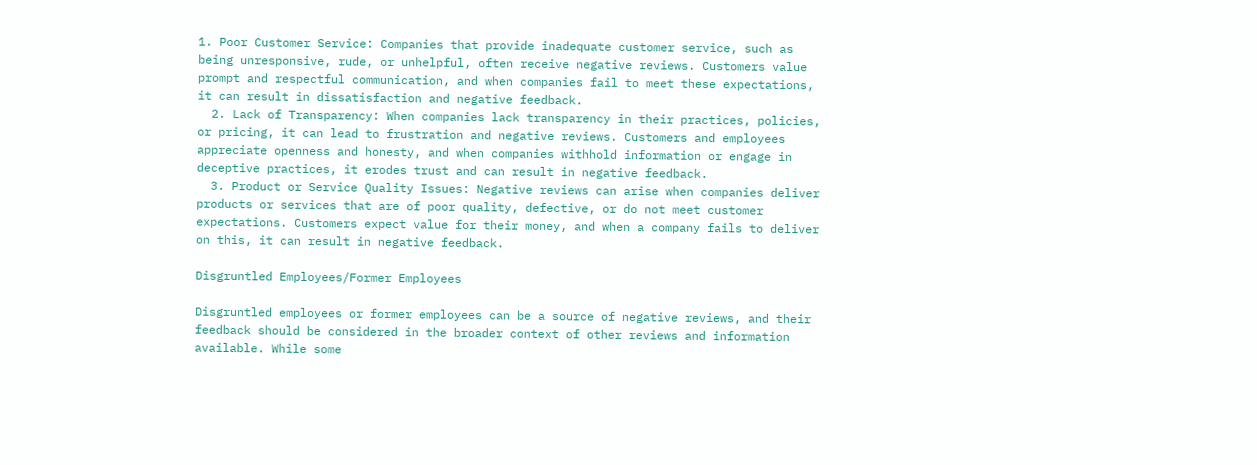1. Poor Customer Service: Companies that provide inadequate customer service, such as being unresponsive, rude, or unhelpful, often receive negative reviews. Customers value prompt and respectful communication, and when companies fail to meet these expectations, it can result in dissatisfaction and negative feedback.
  2. Lack of Transparency: When companies lack transparency in their practices, policies, or pricing, it can lead to frustration and negative reviews. Customers and employees appreciate openness and honesty, and when companies withhold information or engage in deceptive practices, it erodes trust and can result in negative feedback.
  3. Product or Service Quality Issues: Negative reviews can arise when companies deliver products or services that are of poor quality, defective, or do not meet customer expectations. Customers expect value for their money, and when a company fails to deliver on this, it can result in negative feedback.

Disgruntled Employees/Former Employees

Disgruntled employees or former employees can be a source of negative reviews, and their feedback should be considered in the broader context of other reviews and information available. While some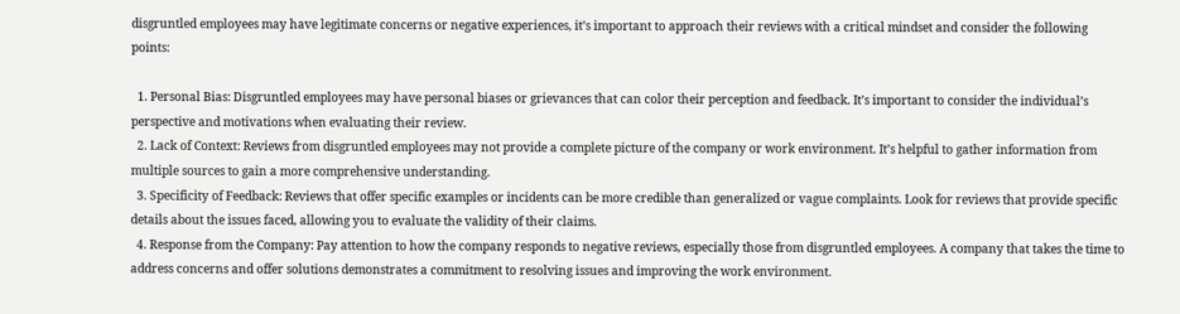disgruntled employees may have legitimate concerns or negative experiences, it’s important to approach their reviews with a critical mindset and consider the following points:

  1. Personal Bias: Disgruntled employees may have personal biases or grievances that can color their perception and feedback. It’s important to consider the individual’s perspective and motivations when evaluating their review.
  2. Lack of Context: Reviews from disgruntled employees may not provide a complete picture of the company or work environment. It’s helpful to gather information from multiple sources to gain a more comprehensive understanding.
  3. Specificity of Feedback: Reviews that offer specific examples or incidents can be more credible than generalized or vague complaints. Look for reviews that provide specific details about the issues faced, allowing you to evaluate the validity of their claims.
  4. Response from the Company: Pay attention to how the company responds to negative reviews, especially those from disgruntled employees. A company that takes the time to address concerns and offer solutions demonstrates a commitment to resolving issues and improving the work environment.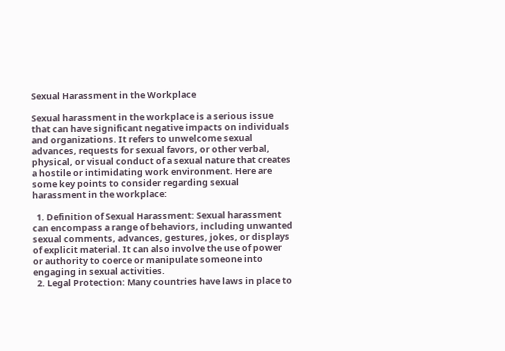Sexual Harassment in the Workplace

Sexual harassment in the workplace is a serious issue that can have significant negative impacts on individuals and organizations. It refers to unwelcome sexual advances, requests for sexual favors, or other verbal, physical, or visual conduct of a sexual nature that creates a hostile or intimidating work environment. Here are some key points to consider regarding sexual harassment in the workplace:

  1. Definition of Sexual Harassment: Sexual harassment can encompass a range of behaviors, including unwanted sexual comments, advances, gestures, jokes, or displays of explicit material. It can also involve the use of power or authority to coerce or manipulate someone into engaging in sexual activities.
  2. Legal Protection: Many countries have laws in place to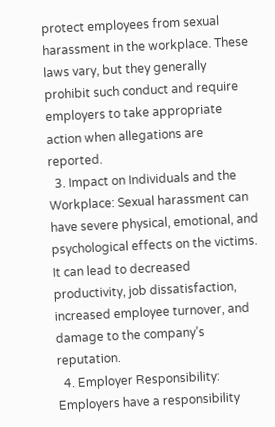protect employees from sexual harassment in the workplace. These laws vary, but they generally prohibit such conduct and require employers to take appropriate action when allegations are reported.
  3. Impact on Individuals and the Workplace: Sexual harassment can have severe physical, emotional, and psychological effects on the victims. It can lead to decreased productivity, job dissatisfaction, increased employee turnover, and damage to the company’s reputation.
  4. Employer Responsibility: Employers have a responsibility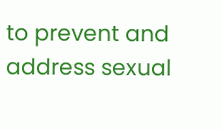to prevent and address sexual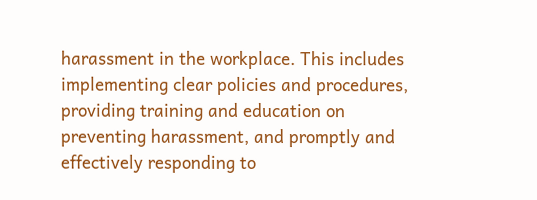harassment in the workplace. This includes implementing clear policies and procedures, providing training and education on preventing harassment, and promptly and effectively responding to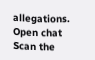allegations.
Open chat
Scan the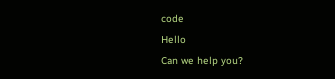code
Hello
Can we help you?